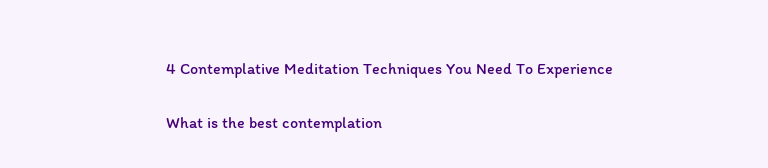4 Contemplative Meditation Techniques You Need To Experience

What is the best contemplation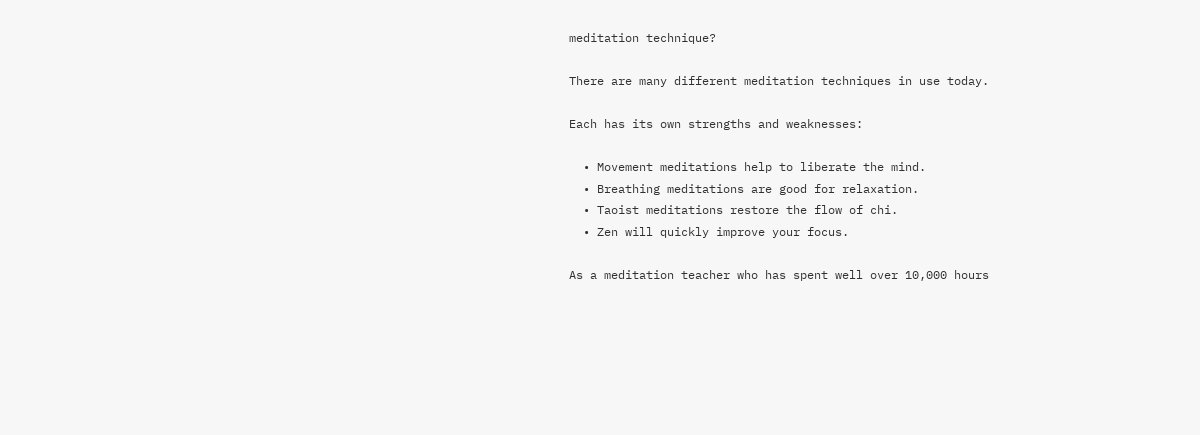meditation technique?

There are many different meditation techniques in use today.

Each has its own strengths and weaknesses:

  • Movement meditations help to liberate the mind.
  • Breathing meditations are good for relaxation.
  • Taoist meditations restore the flow of chi.
  • Zen will quickly improve your focus.

As a meditation teacher who has spent well over 10,000 hours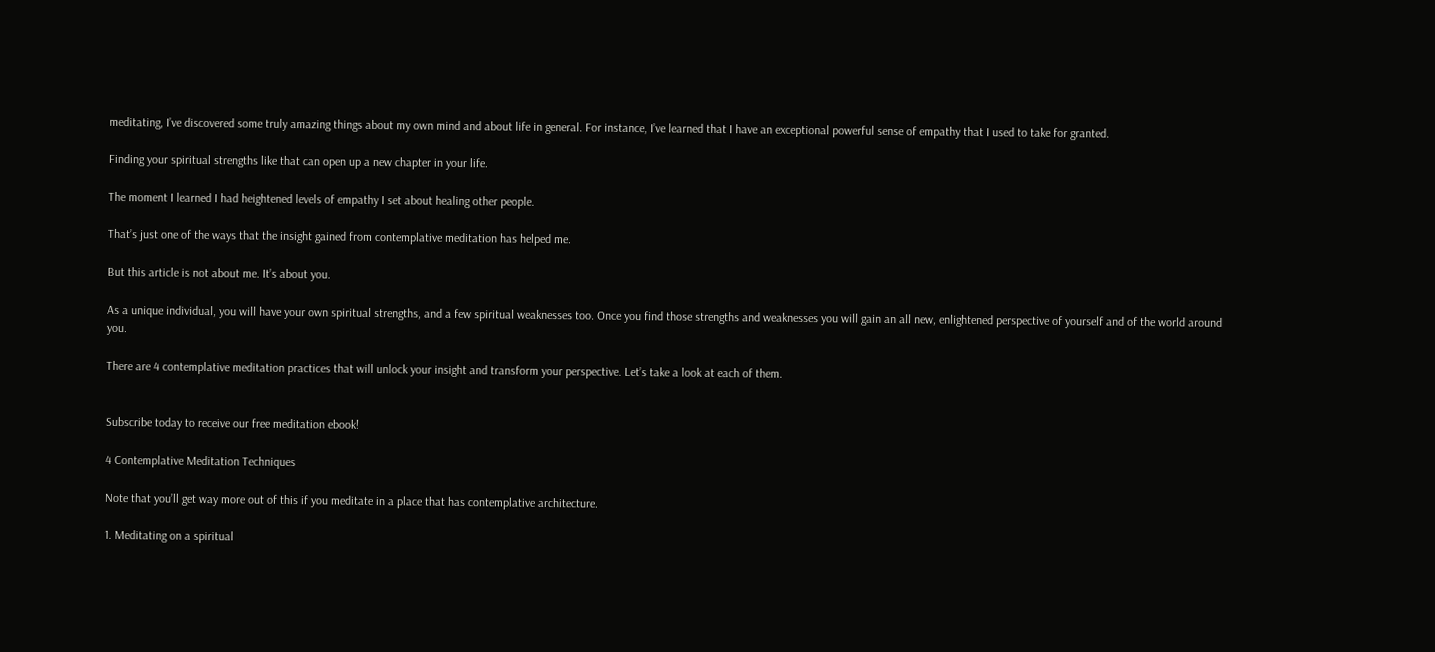meditating, I’ve discovered some truly amazing things about my own mind and about life in general. For instance, I’ve learned that I have an exceptional powerful sense of empathy that I used to take for granted.

Finding your spiritual strengths like that can open up a new chapter in your life.

The moment I learned I had heightened levels of empathy I set about healing other people.

That’s just one of the ways that the insight gained from contemplative meditation has helped me.

But this article is not about me. It’s about you.

As a unique individual, you will have your own spiritual strengths, and a few spiritual weaknesses too. Once you find those strengths and weaknesses you will gain an all new, enlightened perspective of yourself and of the world around you.

There are 4 contemplative meditation practices that will unlock your insight and transform your perspective. Let’s take a look at each of them.


Subscribe today to receive our free meditation ebook!

4 Contemplative Meditation Techniques

Note that you’ll get way more out of this if you meditate in a place that has contemplative architecture.

1. Meditating on a spiritual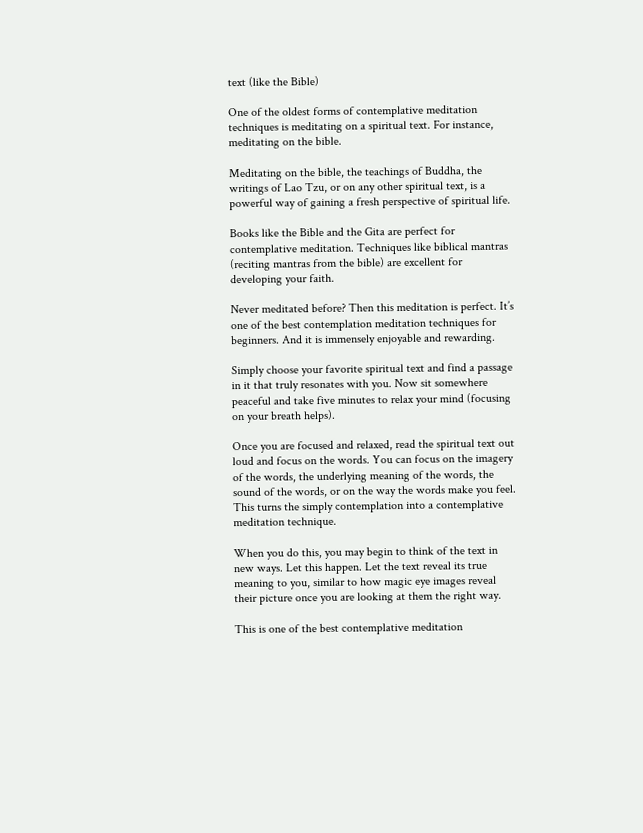text (like the Bible)

One of the oldest forms of contemplative meditation techniques is meditating on a spiritual text. For instance, meditating on the bible.

Meditating on the bible, the teachings of Buddha, the writings of Lao Tzu, or on any other spiritual text, is a powerful way of gaining a fresh perspective of spiritual life.

Books like the Bible and the Gita are perfect for contemplative meditation. Techniques like biblical mantras (reciting mantras from the bible) are excellent for developing your faith.

Never meditated before? Then this meditation is perfect. It’s one of the best contemplation meditation techniques for beginners. And it is immensely enjoyable and rewarding.

Simply choose your favorite spiritual text and find a passage in it that truly resonates with you. Now sit somewhere peaceful and take five minutes to relax your mind (focusing on your breath helps).

Once you are focused and relaxed, read the spiritual text out loud and focus on the words. You can focus on the imagery of the words, the underlying meaning of the words, the sound of the words, or on the way the words make you feel. This turns the simply contemplation into a contemplative meditation technique.

When you do this, you may begin to think of the text in new ways. Let this happen. Let the text reveal its true meaning to you, similar to how magic eye images reveal their picture once you are looking at them the right way.

This is one of the best contemplative meditation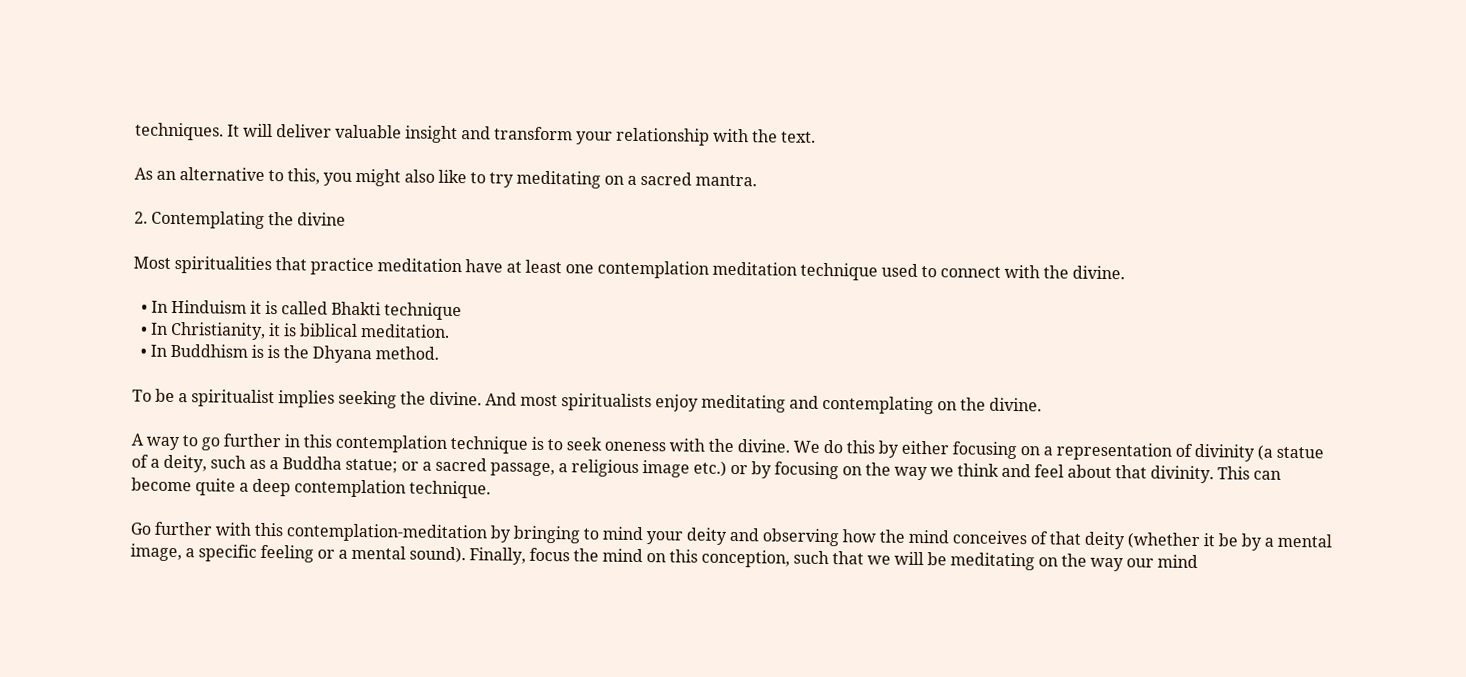techniques. It will deliver valuable insight and transform your relationship with the text.

As an alternative to this, you might also like to try meditating on a sacred mantra.

2. Contemplating the divine

Most spiritualities that practice meditation have at least one contemplation meditation technique used to connect with the divine.

  • In Hinduism it is called Bhakti technique
  • In Christianity, it is biblical meditation.
  • In Buddhism is is the Dhyana method.

To be a spiritualist implies seeking the divine. And most spiritualists enjoy meditating and contemplating on the divine.

A way to go further in this contemplation technique is to seek oneness with the divine. We do this by either focusing on a representation of divinity (a statue of a deity, such as a Buddha statue; or a sacred passage, a religious image etc.) or by focusing on the way we think and feel about that divinity. This can become quite a deep contemplation technique.

Go further with this contemplation-meditation by bringing to mind your deity and observing how the mind conceives of that deity (whether it be by a mental image, a specific feeling or a mental sound). Finally, focus the mind on this conception, such that we will be meditating on the way our mind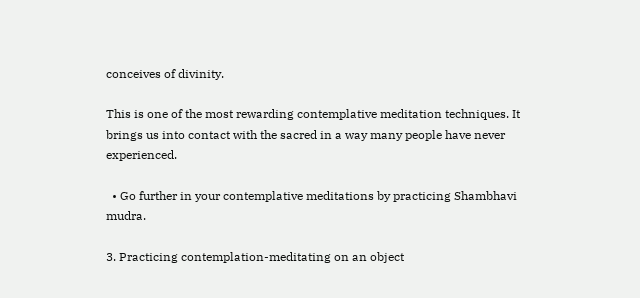conceives of divinity.

This is one of the most rewarding contemplative meditation techniques. It brings us into contact with the sacred in a way many people have never experienced.

  • Go further in your contemplative meditations by practicing Shambhavi mudra.

3. Practicing contemplation-meditating on an object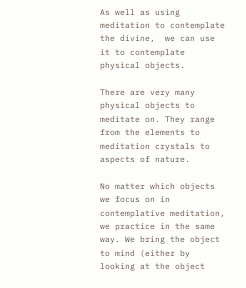As well as using meditation to contemplate the divine,  we can use it to contemplate physical objects.

There are very many physical objects to meditate on. They range from the elements to meditation crystals to aspects of nature.

No matter which objects we focus on in contemplative meditation, we practice in the same way. We bring the object to mind (either by looking at the object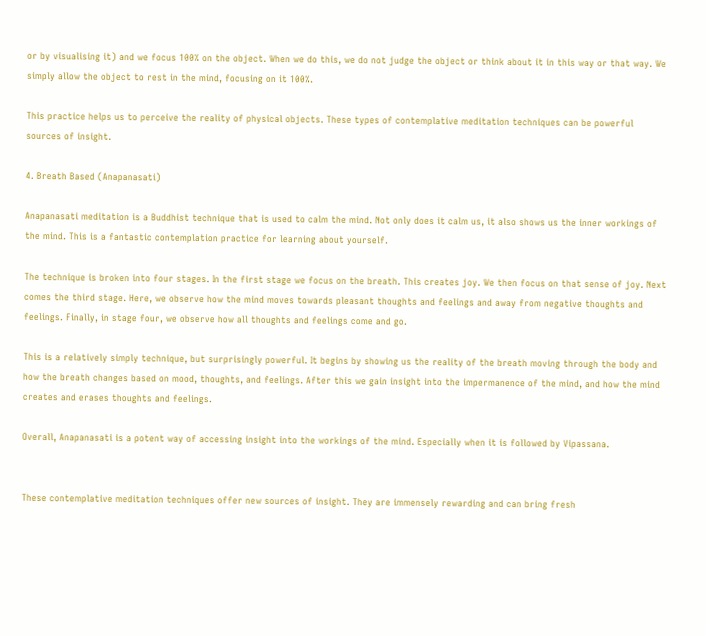or by visualising it) and we focus 100% on the object. When we do this, we do not judge the object or think about it in this way or that way. We simply allow the object to rest in the mind, focusing on it 100%.

This practice helps us to perceive the reality of physical objects. These types of contemplative meditation techniques can be powerful sources of insight.

4. Breath Based (Anapanasati)

Anapanasati meditation is a Buddhist technique that is used to calm the mind. Not only does it calm us, it also shows us the inner workings of the mind. This is a fantastic contemplation practice for learning about yourself.

The technique is broken into four stages. In the first stage we focus on the breath. This creates joy. We then focus on that sense of joy. Next comes the third stage. Here, we observe how the mind moves towards pleasant thoughts and feelings and away from negative thoughts and feelings. Finally, in stage four, we observe how all thoughts and feelings come and go.

This is a relatively simply technique, but surprisingly powerful. It begins by showing us the reality of the breath moving through the body and how the breath changes based on mood, thoughts, and feelings. After this we gain insight into the impermanence of the mind, and how the mind creates and erases thoughts and feelings.

Overall, Anapanasati is a potent way of accessing insight into the workings of the mind. Especially when it is followed by Vipassana.


These contemplative meditation techniques offer new sources of insight. They are immensely rewarding and can bring fresh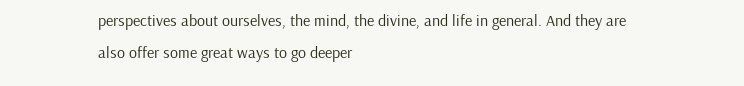perspectives about ourselves, the mind, the divine, and life in general. And they are also offer some great ways to go deeper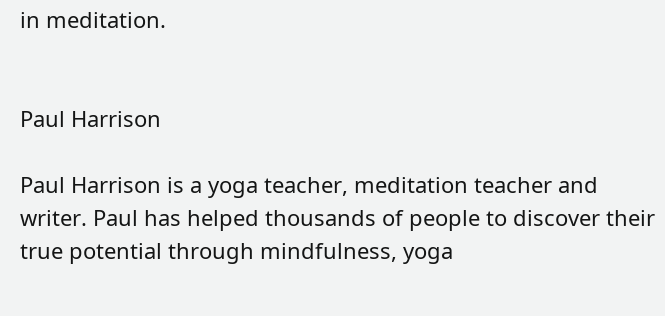in meditation.


Paul Harrison

Paul Harrison is a yoga teacher, meditation teacher and writer. Paul has helped thousands of people to discover their true potential through mindfulness, yoga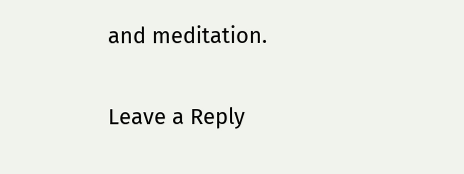and meditation.

Leave a Reply